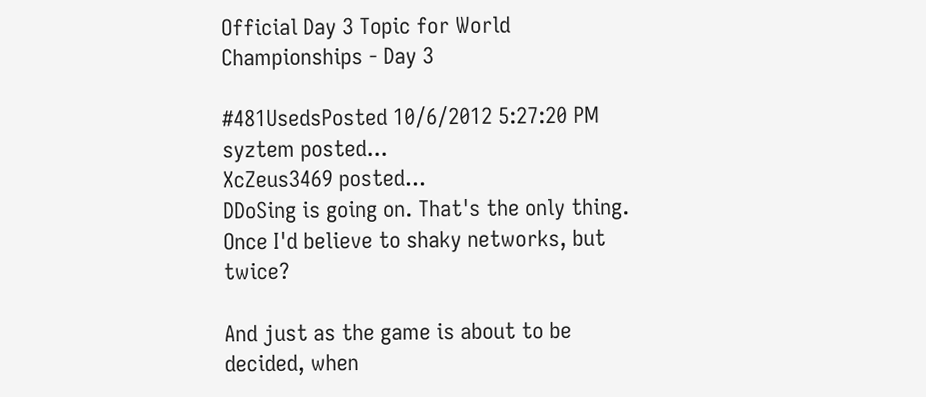Official Day 3 Topic for World Championships - Day 3

#481UsedsPosted 10/6/2012 5:27:20 PM
syztem posted...
XcZeus3469 posted...
DDoSing is going on. That's the only thing. Once I'd believe to shaky networks, but twice?

And just as the game is about to be decided, when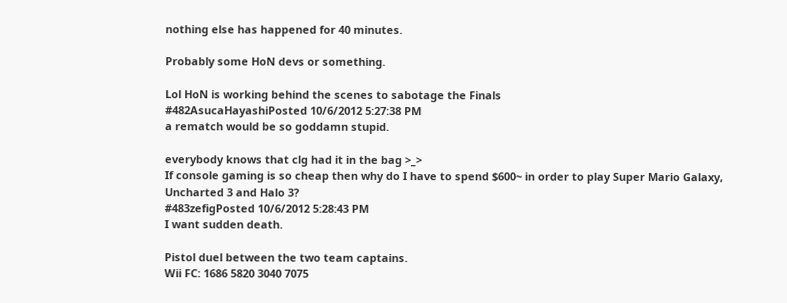nothing else has happened for 40 minutes.

Probably some HoN devs or something.

Lol HoN is working behind the scenes to sabotage the Finals
#482AsucaHayashiPosted 10/6/2012 5:27:38 PM
a rematch would be so goddamn stupid.

everybody knows that clg had it in the bag >_>
If console gaming is so cheap then why do I have to spend $600~ in order to play Super Mario Galaxy, Uncharted 3 and Halo 3?
#483zefigPosted 10/6/2012 5:28:43 PM
I want sudden death.

Pistol duel between the two team captains.
Wii FC: 1686 5820 3040 7075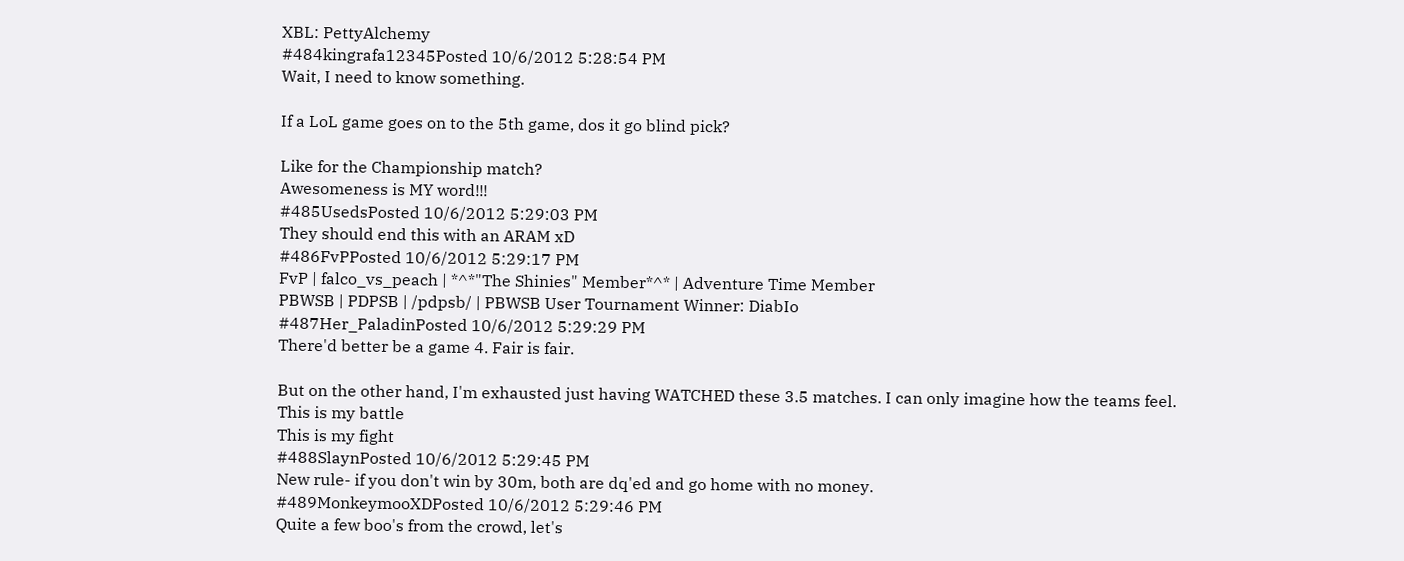XBL: PettyAlchemy
#484kingrafa12345Posted 10/6/2012 5:28:54 PM
Wait, I need to know something.

If a LoL game goes on to the 5th game, dos it go blind pick?

Like for the Championship match?
Awesomeness is MY word!!!
#485UsedsPosted 10/6/2012 5:29:03 PM
They should end this with an ARAM xD
#486FvPPosted 10/6/2012 5:29:17 PM
FvP | falco_vs_peach | *^*"The Shinies" Member*^* | Adventure Time Member
PBWSB | PDPSB | /pdpsb/ | PBWSB User Tournament Winner: DiabIo
#487Her_PaladinPosted 10/6/2012 5:29:29 PM
There'd better be a game 4. Fair is fair.

But on the other hand, I'm exhausted just having WATCHED these 3.5 matches. I can only imagine how the teams feel.
This is my battle
This is my fight
#488SlaynPosted 10/6/2012 5:29:45 PM
New rule- if you don't win by 30m, both are dq'ed and go home with no money.
#489MonkeymooXDPosted 10/6/2012 5:29:46 PM
Quite a few boo's from the crowd, let's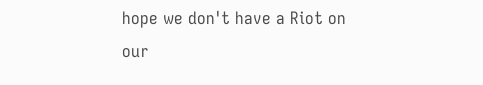hope we don't have a Riot on our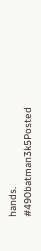hands.
#490batman3k5Posted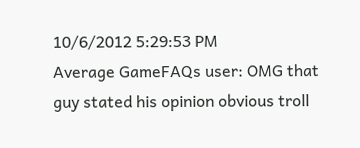10/6/2012 5:29:53 PM
Average GameFAQs user: OMG that guy stated his opinion obvious troll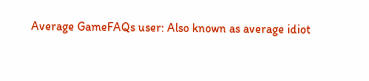Average GameFAQs user: Also known as average idiot